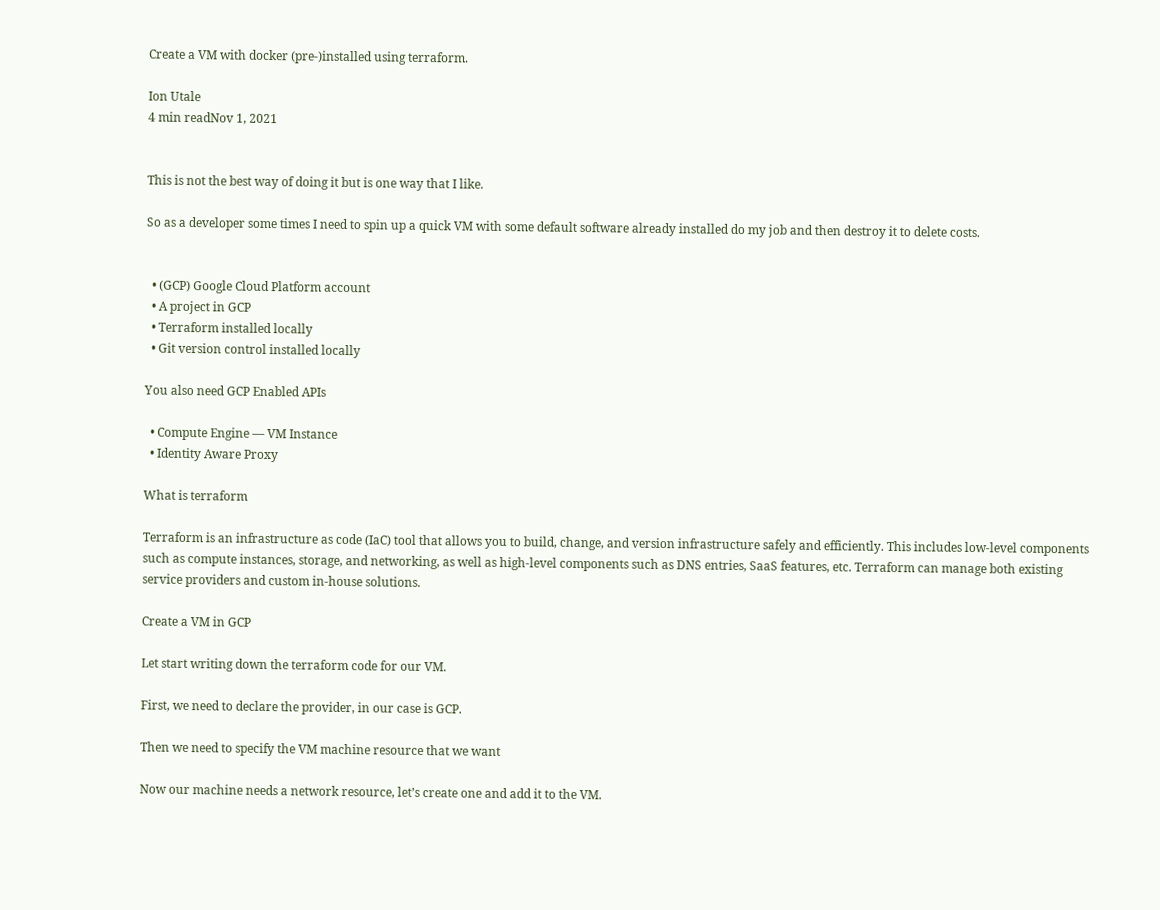Create a VM with docker (pre-)installed using terraform.

Ion Utale
4 min readNov 1, 2021


This is not the best way of doing it but is one way that I like.

So as a developer some times I need to spin up a quick VM with some default software already installed do my job and then destroy it to delete costs.


  • (GCP) Google Cloud Platform account
  • A project in GCP
  • Terraform installed locally
  • Git version control installed locally

You also need GCP Enabled APIs

  • Compute Engine — VM Instance
  • Identity Aware Proxy

What is terraform

Terraform is an infrastructure as code (IaC) tool that allows you to build, change, and version infrastructure safely and efficiently. This includes low-level components such as compute instances, storage, and networking, as well as high-level components such as DNS entries, SaaS features, etc. Terraform can manage both existing service providers and custom in-house solutions.

Create a VM in GCP

Let start writing down the terraform code for our VM.

First, we need to declare the provider, in our case is GCP.

Then we need to specify the VM machine resource that we want

Now our machine needs a network resource, let’s create one and add it to the VM.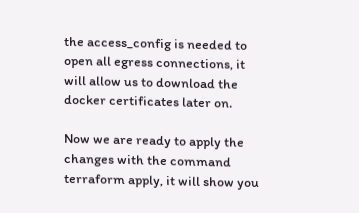the access_config is needed to open all egress connections, it will allow us to download the docker certificates later on.

Now we are ready to apply the changes with the command terraform apply, it will show you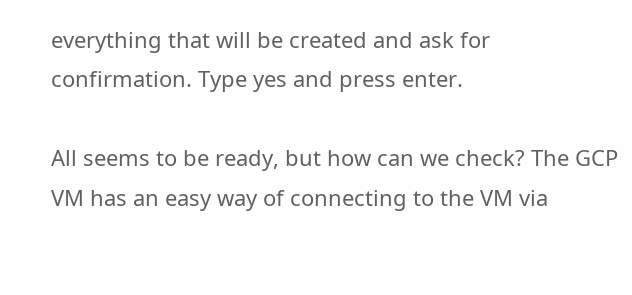everything that will be created and ask for confirmation. Type yes and press enter.

All seems to be ready, but how can we check? The GCP VM has an easy way of connecting to the VM via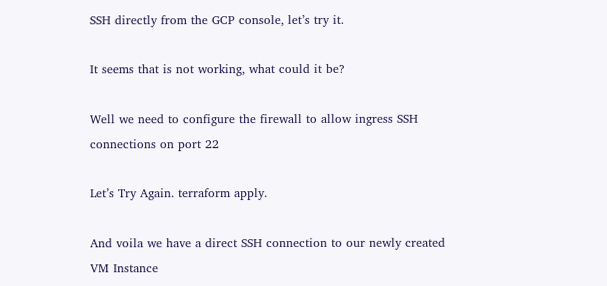SSH directly from the GCP console, let’s try it.

It seems that is not working, what could it be?

Well we need to configure the firewall to allow ingress SSH connections on port 22

Let’s Try Again. terraform apply.

And voila we have a direct SSH connection to our newly created VM Instance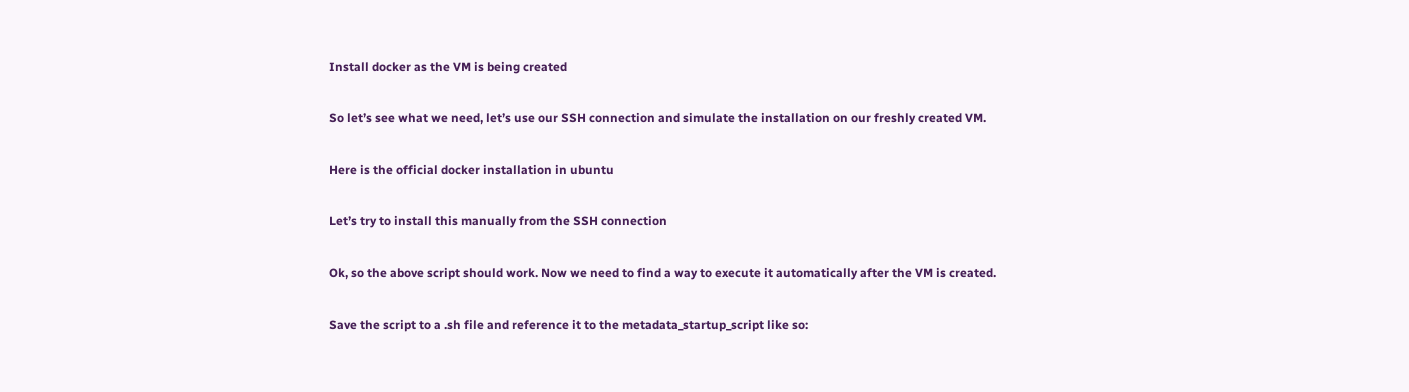Install docker as the VM is being created

So let’s see what we need, let’s use our SSH connection and simulate the installation on our freshly created VM.

Here is the official docker installation in ubuntu

Let’s try to install this manually from the SSH connection

Ok, so the above script should work. Now we need to find a way to execute it automatically after the VM is created.

Save the script to a .sh file and reference it to the metadata_startup_script like so: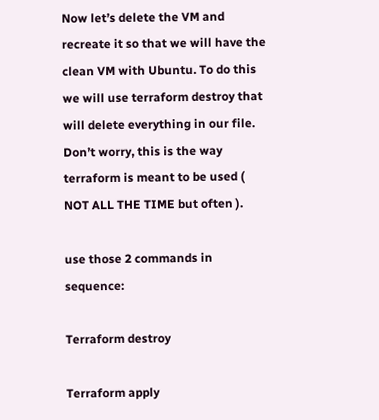Now let’s delete the VM and recreate it so that we will have the clean VM with Ubuntu. To do this we will use terraform destroy that will delete everything in our file. Don’t worry, this is the way terraform is meant to be used ( NOT ALL THE TIME but often ).

use those 2 commands in sequence:

Terraform destroy

Terraform apply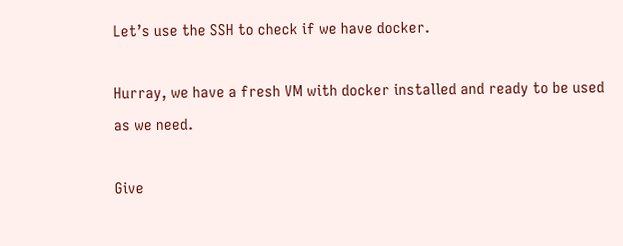Let’s use the SSH to check if we have docker.

Hurray, we have a fresh VM with docker installed and ready to be used as we need.

Give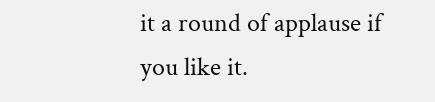it a round of applause if you like it.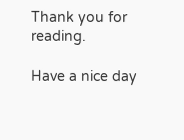Thank you for reading.

Have a nice day